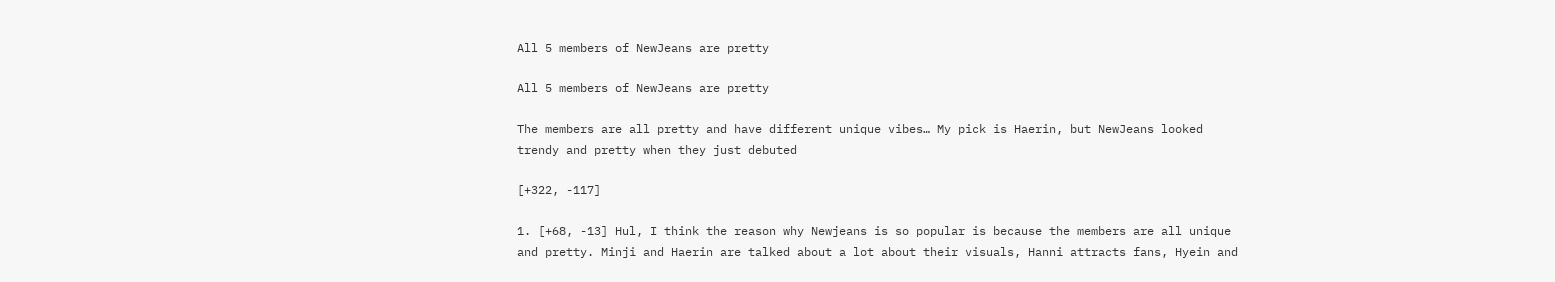All 5 members of NewJeans are pretty

All 5 members of NewJeans are pretty

The members are all pretty and have different unique vibes… My pick is Haerin, but NewJeans looked trendy and pretty when they just debuted

[+322, -117]

1. [+68, -13] Hul, I think the reason why Newjeans is so popular is because the members are all unique and pretty. Minji and Haerin are talked about a lot about their visuals, Hanni attracts fans, Hyein and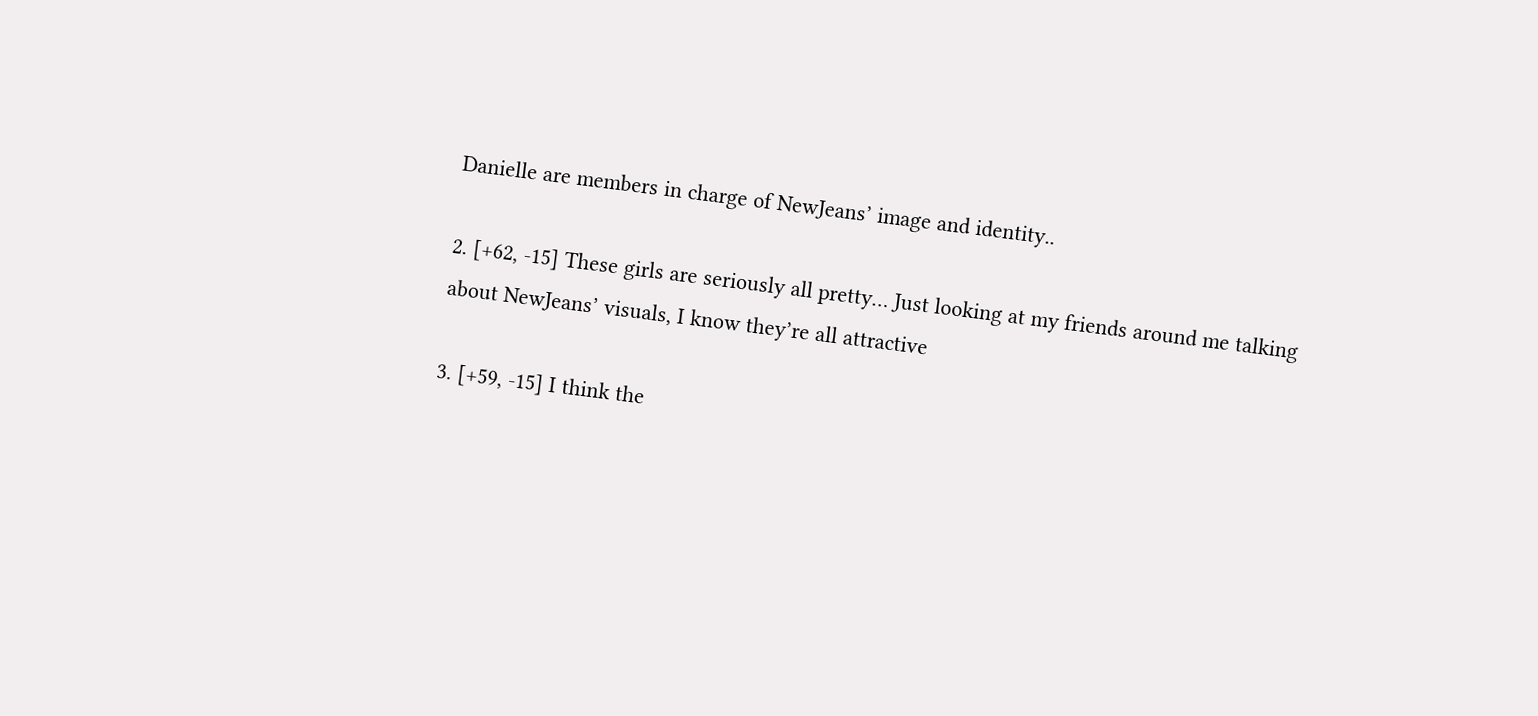Danielle are members in charge of NewJeans’ image and identity..

2. [+62, -15] These girls are seriously all pretty… Just looking at my friends around me talking about NewJeans’ visuals, I know they’re all attractive

3. [+59, -15] I think the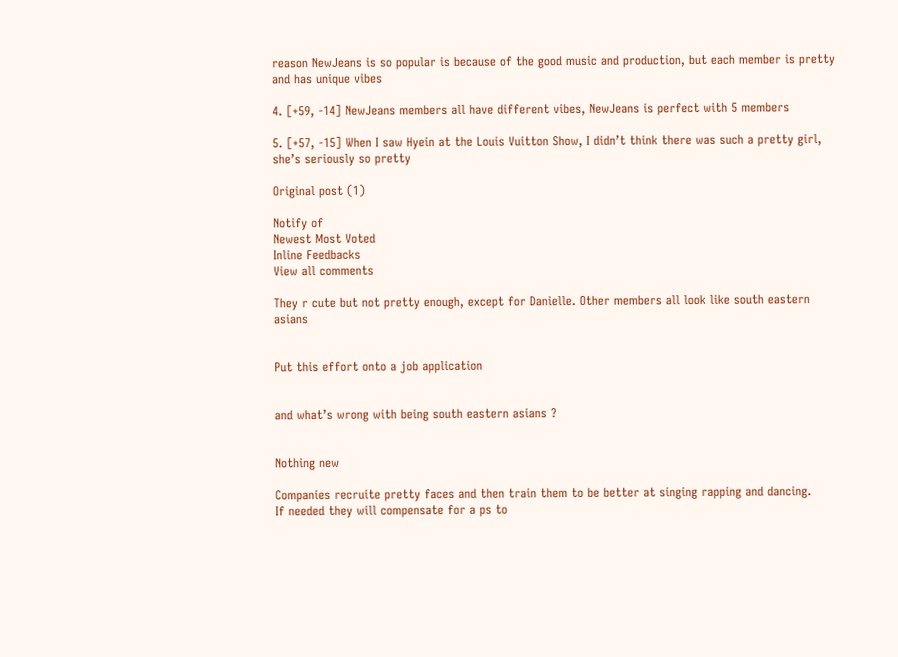reason NewJeans is so popular is because of the good music and production, but each member is pretty and has unique vibes

4. [+59, -14] NewJeans members all have different vibes, NewJeans is perfect with 5 members

5. [+57, -15] When I saw Hyein at the Louis Vuitton Show, I didn’t think there was such a pretty girl, she’s seriously so pretty

Original post (1)

Notify of
Newest Most Voted
Inline Feedbacks
View all comments

They r cute but not pretty enough, except for Danielle. Other members all look like south eastern asians


Put this effort onto a job application


and what’s wrong with being south eastern asians ?


Nothing new

Companies recruite pretty faces and then train them to be better at singing rapping and dancing.
If needed they will compensate for a ps to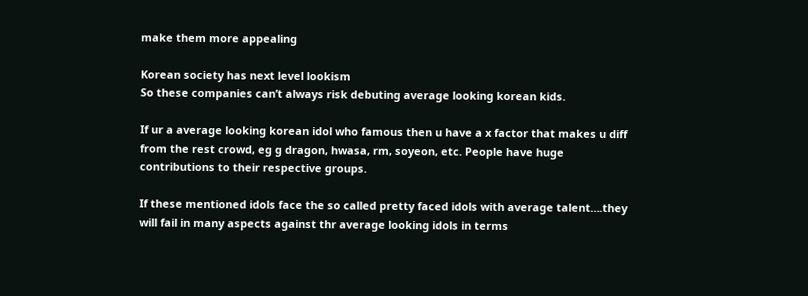make them more appealing

Korean society has next level lookism
So these companies can’t always risk debuting average looking korean kids.

If ur a average looking korean idol who famous then u have a x factor that makes u diff from the rest crowd, eg g dragon, hwasa, rm, soyeon, etc. People have huge contributions to their respective groups.

If these mentioned idols face the so called pretty faced idols with average talent….they will fail in many aspects against thr average looking idols in terms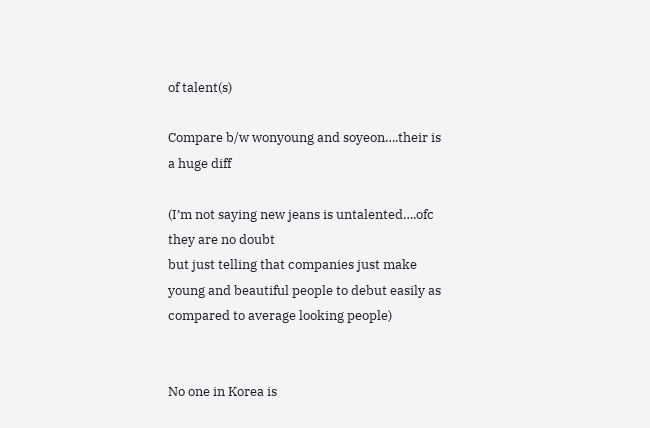of talent(s)

Compare b/w wonyoung and soyeon….their is a huge diff

(I’m not saying new jeans is untalented….ofc they are no doubt
but just telling that companies just make young and beautiful people to debut easily as compared to average looking people)


No one in Korea is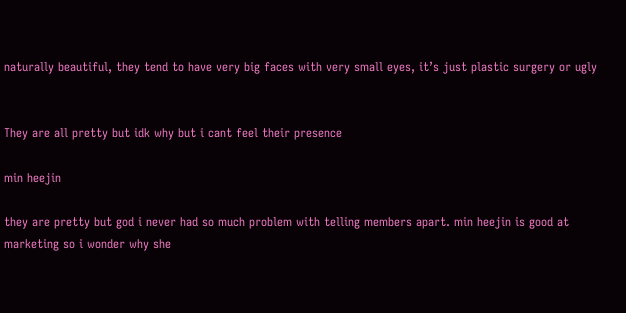naturally beautiful, they tend to have very big faces with very small eyes, it’s just plastic surgery or ugly


They are all pretty but idk why but i cant feel their presence

min heejin

they are pretty but god i never had so much problem with telling members apart. min heejin is good at marketing so i wonder why she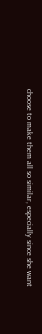choose to make them all so similar, especially since she want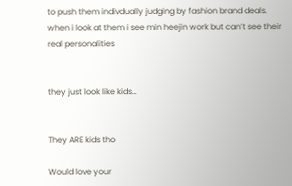to push them indivdually judging by fashion brand deals. when i look at them i see min heejin work but can’t see their real personalities


they just look like kids…


They ARE kids tho

Would love your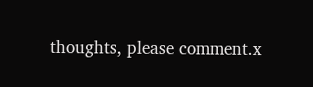thoughts, please comment.x